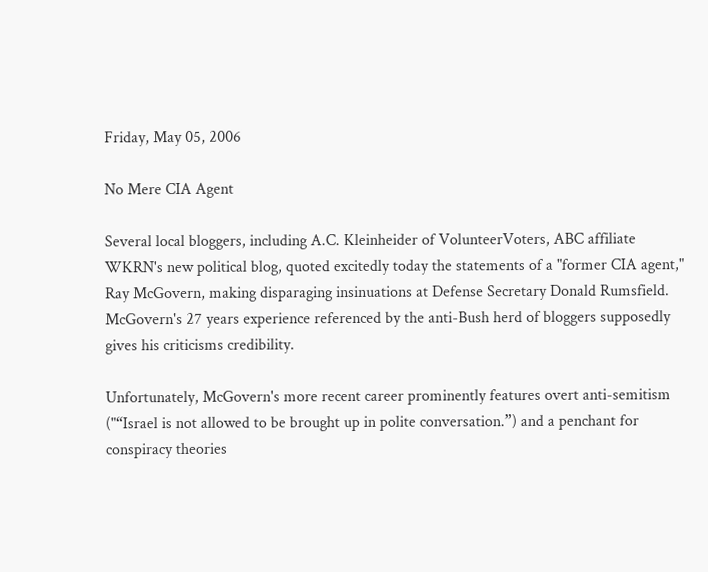Friday, May 05, 2006

No Mere CIA Agent

Several local bloggers, including A.C. Kleinheider of VolunteerVoters, ABC affiliate WKRN's new political blog, quoted excitedly today the statements of a "former CIA agent," Ray McGovern, making disparaging insinuations at Defense Secretary Donald Rumsfield. McGovern's 27 years experience referenced by the anti-Bush herd of bloggers supposedly gives his criticisms credibility.

Unfortunately, McGovern's more recent career prominently features overt anti-semitism ("“Israel is not allowed to be brought up in polite conversation.”) and a penchant for conspiracy theories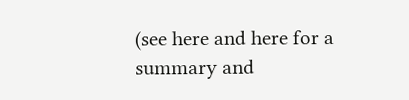(see here and here for a summary and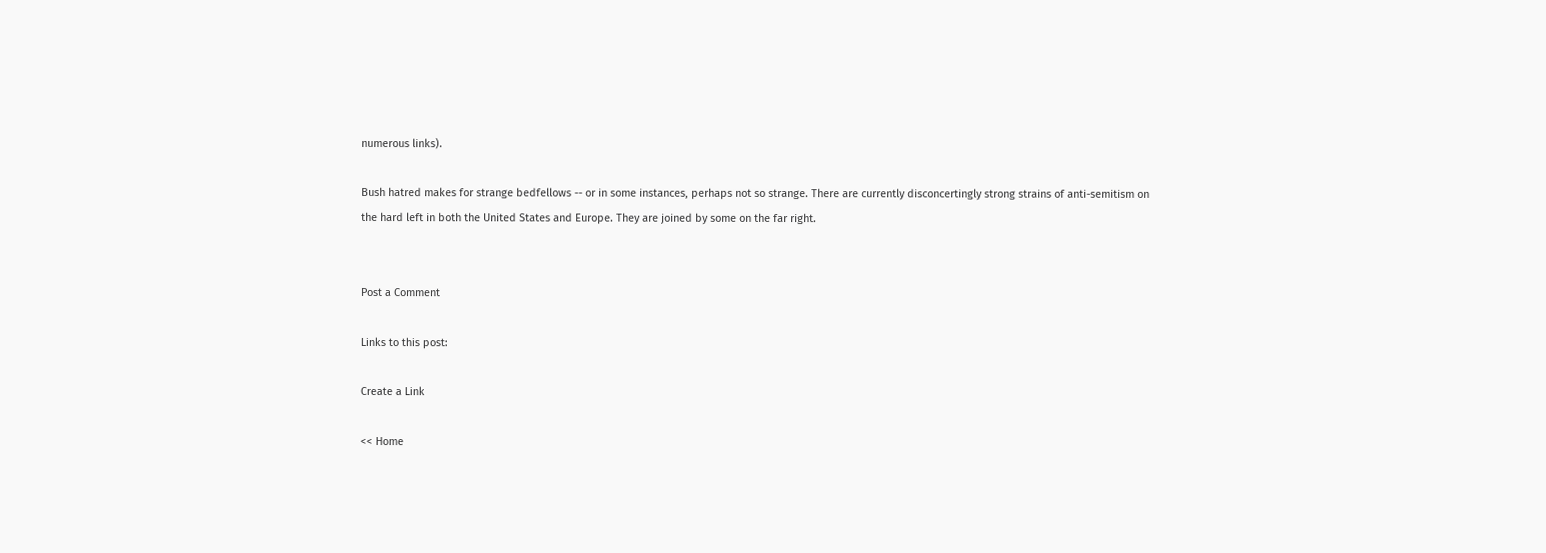numerous links).

Bush hatred makes for strange bedfellows -- or in some instances, perhaps not so strange. There are currently disconcertingly strong strains of anti-semitism on the hard left in both the United States and Europe. They are joined by some on the far right.


Post a Comment

Links to this post:

Create a Link

<< Home